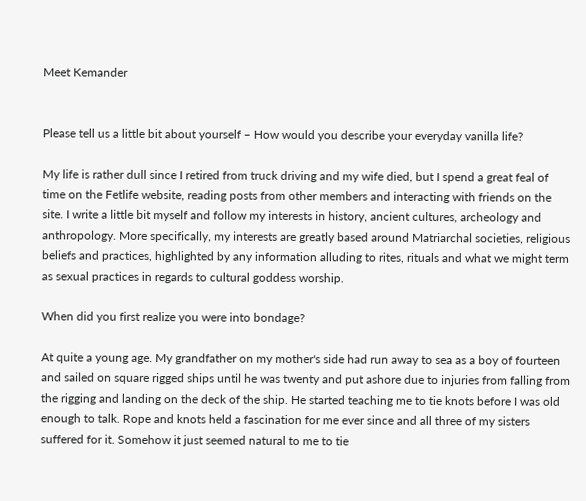Meet Kemander


Please tell us a little bit about yourself – How would you describe your everyday vanilla life?

My life is rather dull since I retired from truck driving and my wife died, but I spend a great feal of time on the Fetlife website, reading posts from other members and interacting with friends on the site. I write a little bit myself and follow my interests in history, ancient cultures, archeology and anthropology. More specifically, my interests are greatly based around Matriarchal societies, religious beliefs and practices, highlighted by any information alluding to rites, rituals and what we might term as sexual practices in regards to cultural goddess worship.

When did you first realize you were into bondage?

At quite a young age. My grandfather on my mother's side had run away to sea as a boy of fourteen and sailed on square rigged ships until he was twenty and put ashore due to injuries from falling from the rigging and landing on the deck of the ship. He started teaching me to tie knots before I was old enough to talk. Rope and knots held a fascination for me ever since and all three of my sisters suffered for it. Somehow it just seemed natural to me to tie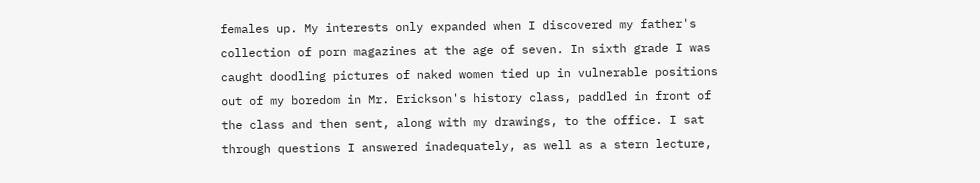females up. My interests only expanded when I discovered my father's collection of porn magazines at the age of seven. In sixth grade I was caught doodling pictures of naked women tied up in vulnerable positions out of my boredom in Mr. Erickson's history class, paddled in front of the class and then sent, along with my drawings, to the office. I sat through questions I answered inadequately, as well as a stern lecture,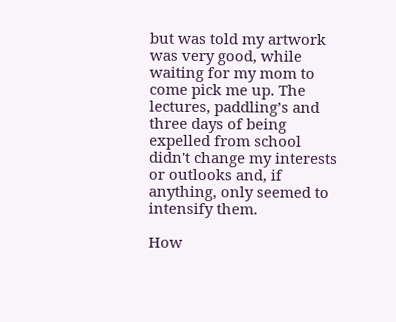but was told my artwork was very good, while waiting for my mom to come pick me up. The lectures, paddling’s and three days of being expelled from school didn't change my interests or outlooks and, if anything, only seemed to intensify them.

How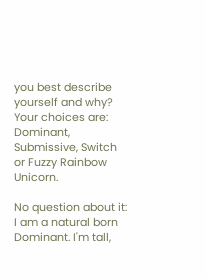you best describe yourself and why?  Your choices are: Dominant, Submissive, Switch or Fuzzy Rainbow Unicorn.

No question about it: I am a natural born Dominant. I'm tall,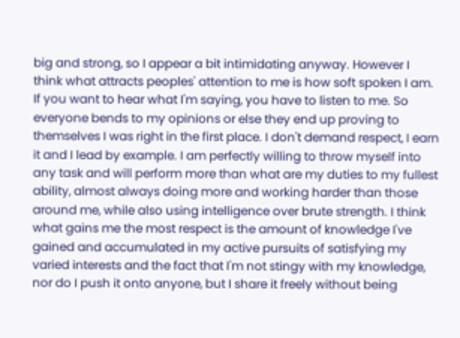big and strong, so I appear a bit intimidating anyway. However I think what attracts peoples' attention to me is how soft spoken I am. If you want to hear what I'm saying, you have to listen to me. So everyone bends to my opinions or else they end up proving to themselves I was right in the first place. I don't demand respect, I earn it and I lead by example. I am perfectly willing to throw myself into any task and will perform more than what are my duties to my fullest ability, almost always doing more and working harder than those around me, while also using intelligence over brute strength. I think what gains me the most respect is the amount of knowledge I've gained and accumulated in my active pursuits of satisfying my varied interests and the fact that I'm not stingy with my knowledge, nor do I push it onto anyone, but I share it freely without being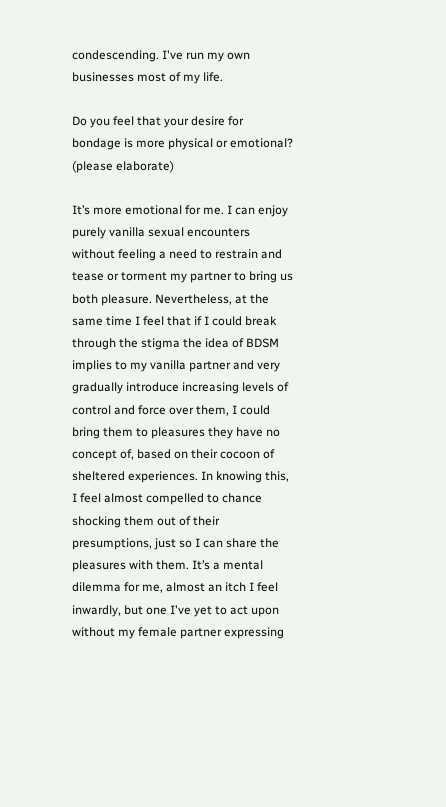condescending. I've run my own businesses most of my life.

Do you feel that your desire for bondage is more physical or emotional?  (please elaborate)

It’s more emotional for me. I can enjoy purely vanilla sexual encounters without feeling a need to restrain and tease or torment my partner to bring us both pleasure. Nevertheless, at the same time I feel that if I could break through the stigma the idea of BDSM implies to my vanilla partner and very gradually introduce increasing levels of control and force over them, I could bring them to pleasures they have no concept of, based on their cocoon of sheltered experiences. In knowing this, I feel almost compelled to chance shocking them out of their presumptions, just so I can share the pleasures with them. It’s a mental dilemma for me, almost an itch I feel inwardly, but one I've yet to act upon without my female partner expressing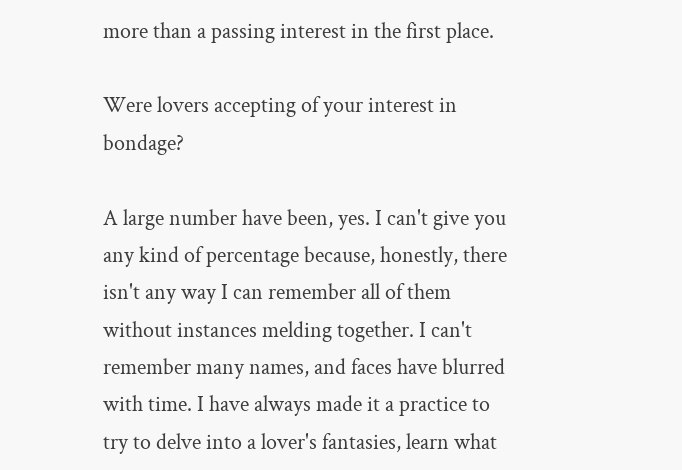more than a passing interest in the first place.

Were lovers accepting of your interest in bondage?

A large number have been, yes. I can't give you any kind of percentage because, honestly, there isn't any way I can remember all of them without instances melding together. I can't remember many names, and faces have blurred with time. I have always made it a practice to try to delve into a lover's fantasies, learn what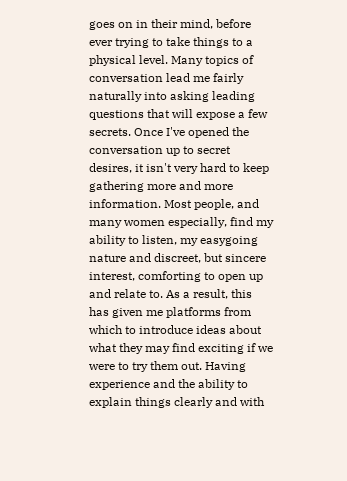goes on in their mind, before ever trying to take things to a physical level. Many topics of conversation lead me fairly naturally into asking leading questions that will expose a few secrets. Once I've opened the conversation up to secret desires, it isn't very hard to keep gathering more and more information. Most people, and many women especially, find my ability to listen, my easygoing nature and discreet, but sincere interest, comforting to open up and relate to. As a result, this has given me platforms from which to introduce ideas about what they may find exciting if we were to try them out. Having experience and the ability to explain things clearly and with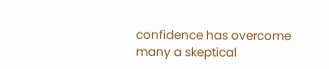confidence has overcome many a skeptical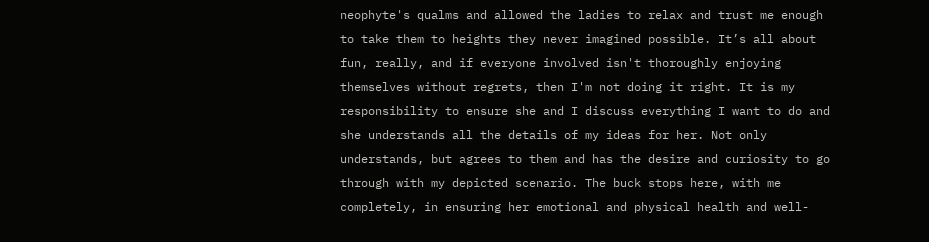neophyte's qualms and allowed the ladies to relax and trust me enough to take them to heights they never imagined possible. It’s all about fun, really, and if everyone involved isn't thoroughly enjoying themselves without regrets, then I'm not doing it right. It is my responsibility to ensure she and I discuss everything I want to do and she understands all the details of my ideas for her. Not only understands, but agrees to them and has the desire and curiosity to go through with my depicted scenario. The buck stops here, with me completely, in ensuring her emotional and physical health and well-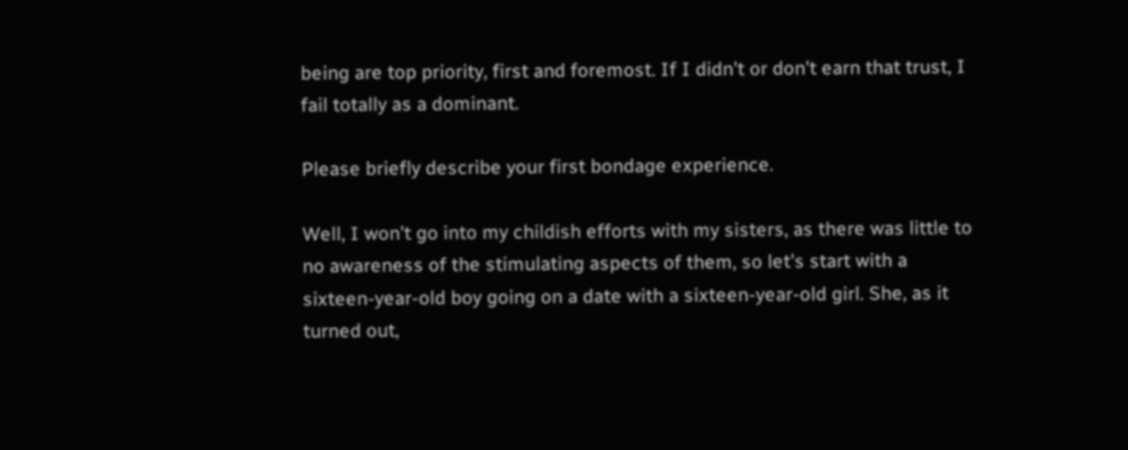being are top priority, first and foremost. If I didn't or don't earn that trust, I fail totally as a dominant.

Please briefly describe your first bondage experience.

Well, I won't go into my childish efforts with my sisters, as there was little to no awareness of the stimulating aspects of them, so let's start with a sixteen-year-old boy going on a date with a sixteen-year-old girl. She, as it turned out,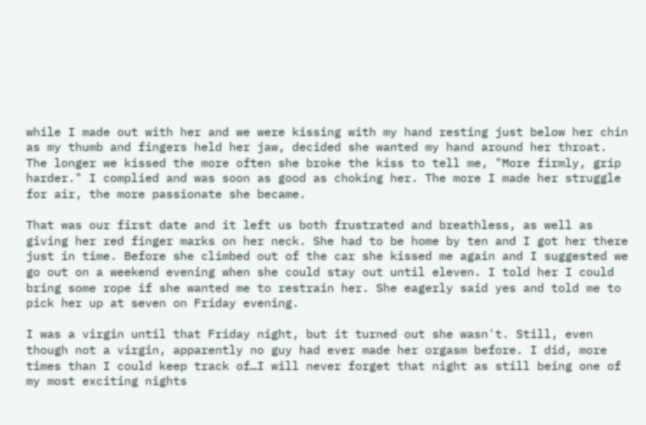while I made out with her and we were kissing with my hand resting just below her chin as my thumb and fingers held her jaw, decided she wanted my hand around her throat. The longer we kissed the more often she broke the kiss to tell me, "More firmly, grip harder." I complied and was soon as good as choking her. The more I made her struggle for air, the more passionate she became.

That was our first date and it left us both frustrated and breathless, as well as giving her red finger marks on her neck. She had to be home by ten and I got her there just in time. Before she climbed out of the car she kissed me again and I suggested we go out on a weekend evening when she could stay out until eleven. I told her I could bring some rope if she wanted me to restrain her. She eagerly said yes and told me to pick her up at seven on Friday evening.

I was a virgin until that Friday night, but it turned out she wasn't. Still, even though not a virgin, apparently no guy had ever made her orgasm before. I did, more times than I could keep track of…I will never forget that night as still being one of my most exciting nights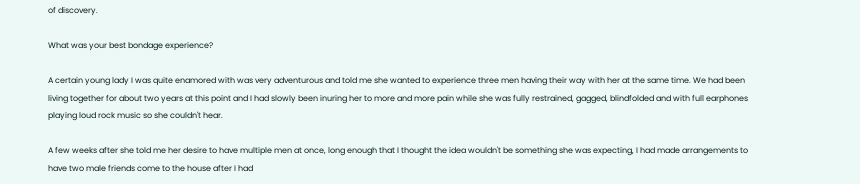of discovery.

What was your best bondage experience?

A certain young lady I was quite enamored with was very adventurous and told me she wanted to experience three men having their way with her at the same time. We had been living together for about two years at this point and I had slowly been inuring her to more and more pain while she was fully restrained, gagged, blindfolded and with full earphones playing loud rock music so she couldn't hear.

A few weeks after she told me her desire to have multiple men at once, long enough that I thought the idea wouldn't be something she was expecting, I had made arrangements to have two male friends come to the house after I had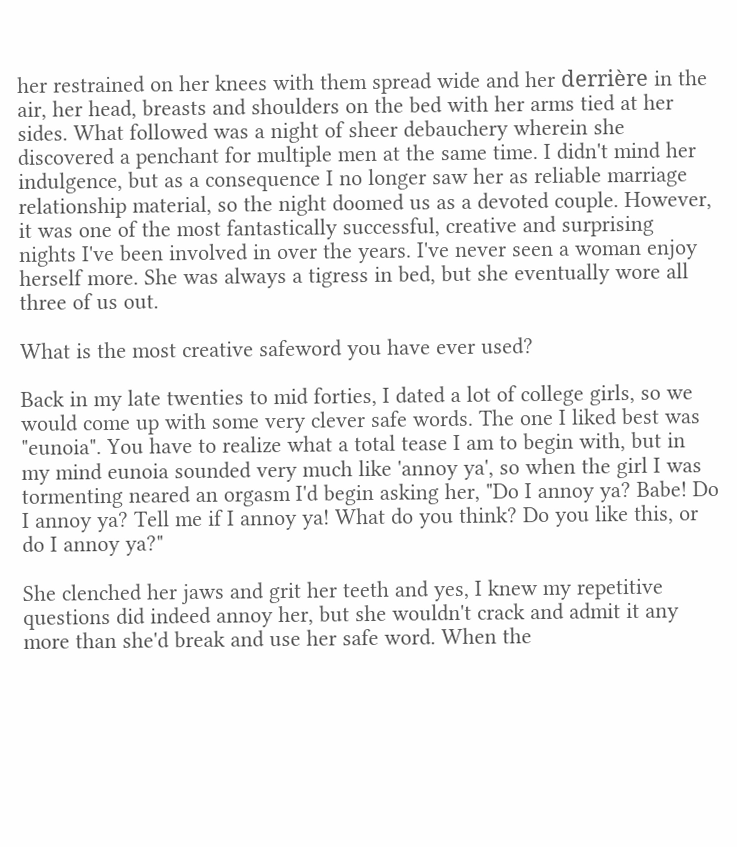her restrained on her knees with them spread wide and her derrière in the air, her head, breasts and shoulders on the bed with her arms tied at her sides. What followed was a night of sheer debauchery wherein she discovered a penchant for multiple men at the same time. I didn't mind her indulgence, but as a consequence I no longer saw her as reliable marriage relationship material, so the night doomed us as a devoted couple. However, it was one of the most fantastically successful, creative and surprising nights I've been involved in over the years. I've never seen a woman enjoy herself more. She was always a tigress in bed, but she eventually wore all three of us out.

What is the most creative safeword you have ever used?

Back in my late twenties to mid forties, I dated a lot of college girls, so we would come up with some very clever safe words. The one I liked best was "eunoia". You have to realize what a total tease I am to begin with, but in my mind eunoia sounded very much like 'annoy ya', so when the girl I was tormenting neared an orgasm I'd begin asking her, "Do I annoy ya? Babe! Do I annoy ya? Tell me if I annoy ya! What do you think? Do you like this, or do I annoy ya?"

She clenched her jaws and grit her teeth and yes, I knew my repetitive questions did indeed annoy her, but she wouldn't crack and admit it any more than she'd break and use her safe word. When the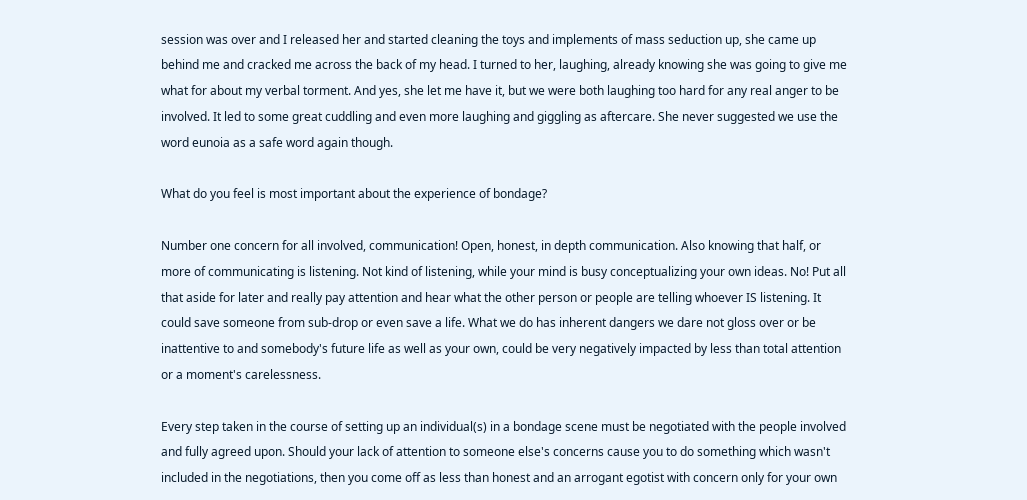session was over and I released her and started cleaning the toys and implements of mass seduction up, she came up behind me and cracked me across the back of my head. I turned to her, laughing, already knowing she was going to give me what for about my verbal torment. And yes, she let me have it, but we were both laughing too hard for any real anger to be involved. It led to some great cuddling and even more laughing and giggling as aftercare. She never suggested we use the word eunoia as a safe word again though.

What do you feel is most important about the experience of bondage?

Number one concern for all involved, communication! Open, honest, in depth communication. Also knowing that half, or more of communicating is listening. Not kind of listening, while your mind is busy conceptualizing your own ideas. No! Put all that aside for later and really pay attention and hear what the other person or people are telling whoever IS listening. It could save someone from sub-drop or even save a life. What we do has inherent dangers we dare not gloss over or be inattentive to and somebody's future life as well as your own, could be very negatively impacted by less than total attention or a moment's carelessness.

Every step taken in the course of setting up an individual(s) in a bondage scene must be negotiated with the people involved and fully agreed upon. Should your lack of attention to someone else's concerns cause you to do something which wasn't included in the negotiations, then you come off as less than honest and an arrogant egotist with concern only for your own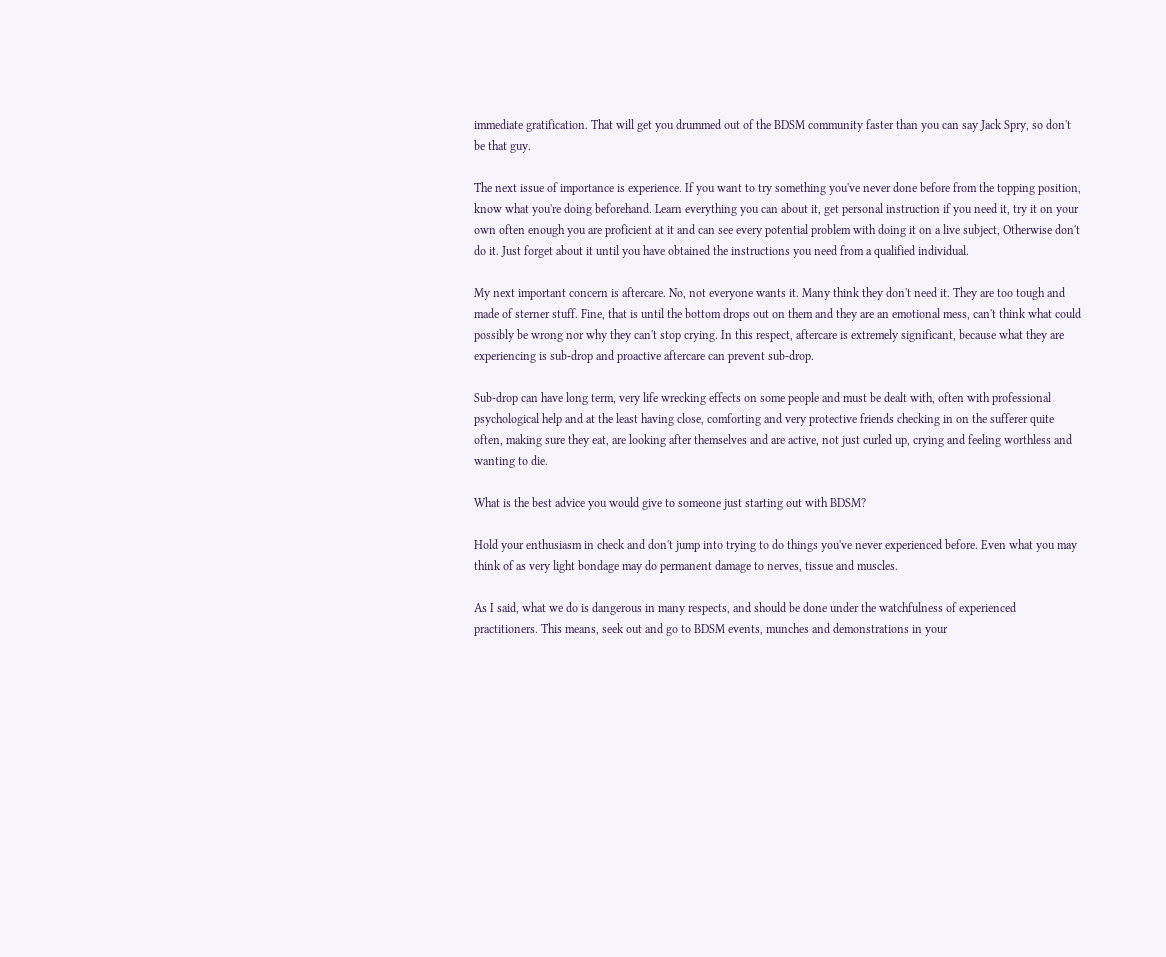immediate gratification. That will get you drummed out of the BDSM community faster than you can say Jack Spry, so don't be that guy.

The next issue of importance is experience. If you want to try something you've never done before from the topping position, know what you're doing beforehand. Learn everything you can about it, get personal instruction if you need it, try it on your own often enough you are proficient at it and can see every potential problem with doing it on a live subject, Otherwise don't do it. Just forget about it until you have obtained the instructions you need from a qualified individual.

My next important concern is aftercare. No, not everyone wants it. Many think they don't need it. They are too tough and made of sterner stuff. Fine, that is until the bottom drops out on them and they are an emotional mess, can't think what could possibly be wrong nor why they can't stop crying. In this respect, aftercare is extremely significant, because what they are experiencing is sub-drop and proactive aftercare can prevent sub-drop.

Sub-drop can have long term, very life wrecking effects on some people and must be dealt with, often with professional psychological help and at the least having close, comforting and very protective friends checking in on the sufferer quite often, making sure they eat, are looking after themselves and are active, not just curled up, crying and feeling worthless and wanting to die.

What is the best advice you would give to someone just starting out with BDSM?

Hold your enthusiasm in check and don't jump into trying to do things you've never experienced before. Even what you may think of as very light bondage may do permanent damage to nerves, tissue and muscles.

As I said, what we do is dangerous in many respects, and should be done under the watchfulness of experienced practitioners. This means, seek out and go to BDSM events, munches and demonstrations in your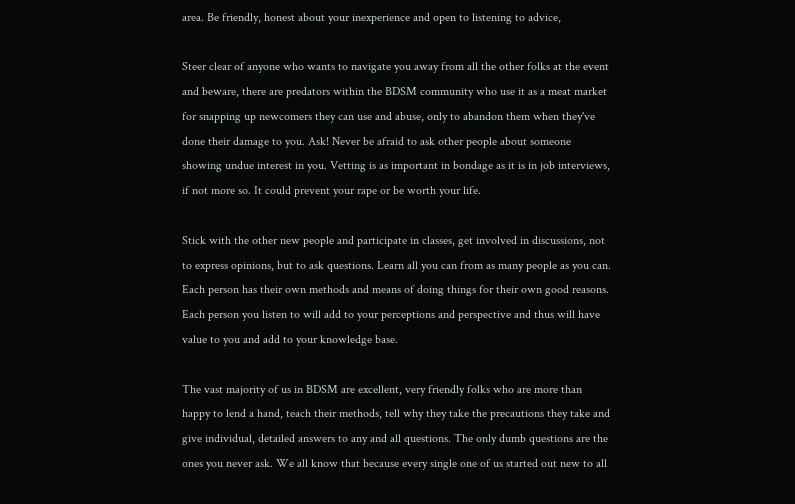area. Be friendly, honest about your inexperience and open to listening to advice,

Steer clear of anyone who wants to navigate you away from all the other folks at the event and beware, there are predators within the BDSM community who use it as a meat market for snapping up newcomers they can use and abuse, only to abandon them when they've done their damage to you. Ask! Never be afraid to ask other people about someone showing undue interest in you. Vetting is as important in bondage as it is in job interviews, if not more so. It could prevent your rape or be worth your life.

Stick with the other new people and participate in classes, get involved in discussions, not to express opinions, but to ask questions. Learn all you can from as many people as you can. Each person has their own methods and means of doing things for their own good reasons. Each person you listen to will add to your perceptions and perspective and thus will have value to you and add to your knowledge base.

The vast majority of us in BDSM are excellent, very friendly folks who are more than happy to lend a hand, teach their methods, tell why they take the precautions they take and give individual, detailed answers to any and all questions. The only dumb questions are the ones you never ask. We all know that because every single one of us started out new to all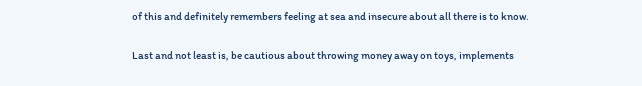of this and definitely remembers feeling at sea and insecure about all there is to know.

Last and not least is, be cautious about throwing money away on toys, implements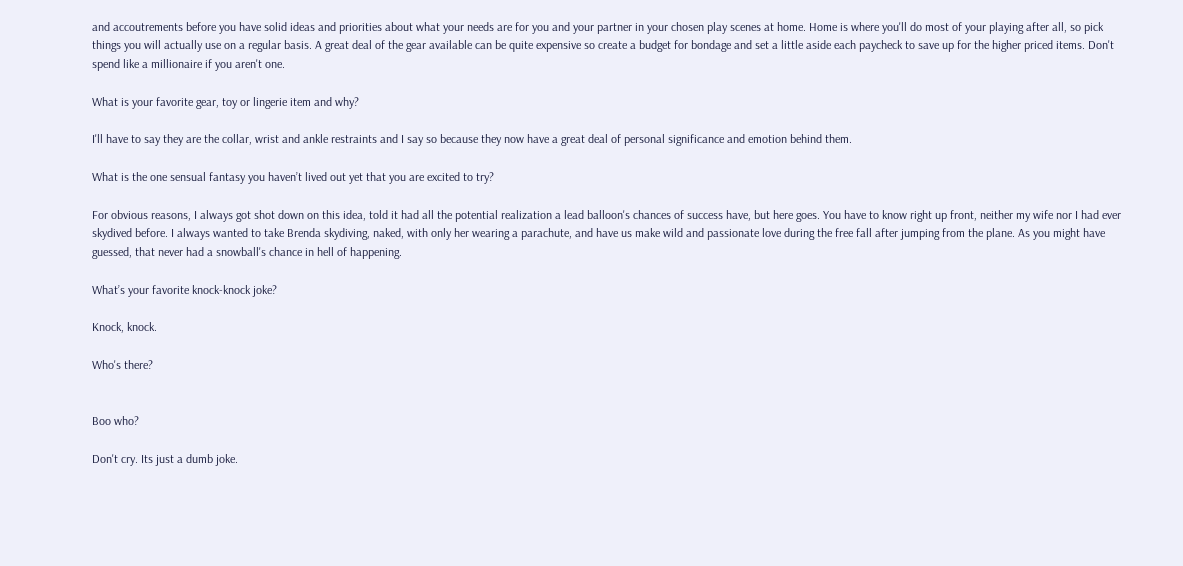and accoutrements before you have solid ideas and priorities about what your needs are for you and your partner in your chosen play scenes at home. Home is where you'll do most of your playing after all, so pick things you will actually use on a regular basis. A great deal of the gear available can be quite expensive so create a budget for bondage and set a little aside each paycheck to save up for the higher priced items. Don't spend like a millionaire if you aren't one.

What is your favorite gear, toy or lingerie item and why?

I'll have to say they are the collar, wrist and ankle restraints and I say so because they now have a great deal of personal significance and emotion behind them.

What is the one sensual fantasy you haven’t lived out yet that you are excited to try?

For obvious reasons, I always got shot down on this idea, told it had all the potential realization a lead balloon's chances of success have, but here goes. You have to know right up front, neither my wife nor I had ever skydived before. I always wanted to take Brenda skydiving, naked, with only her wearing a parachute, and have us make wild and passionate love during the free fall after jumping from the plane. As you might have guessed, that never had a snowball's chance in hell of happening.

What’s your favorite knock-knock joke?

Knock, knock.

Who's there?


Boo who?

Don't cry. Its just a dumb joke.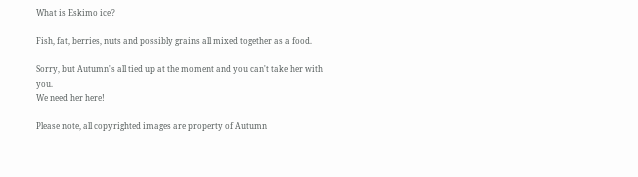What is Eskimo ice?

Fish, fat, berries, nuts and possibly grains all mixed together as a food.

Sorry, but Autumn's all tied up at the moment and you can't take her with you.
We need her here!

Please note, all copyrighted images are property of Autumn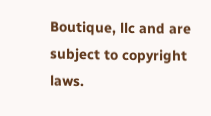Boutique, llc and are subject to copyright laws.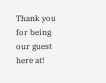Thank you for being our guest here at!